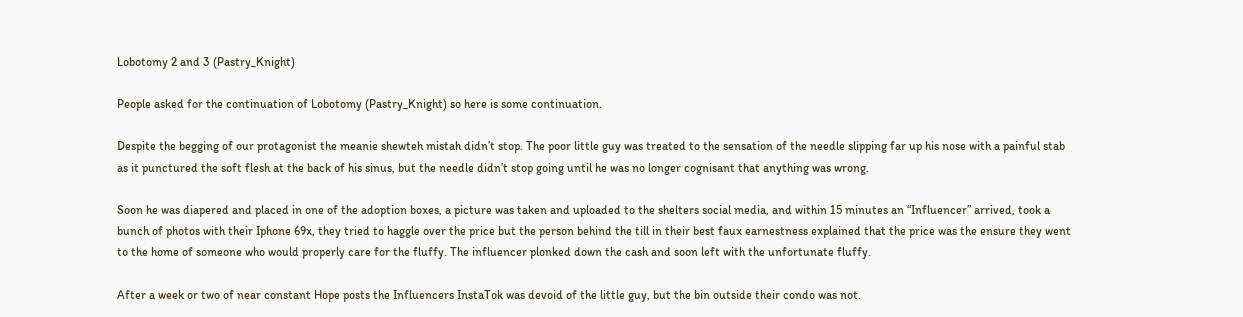Lobotomy 2 and 3 (Pastry_Knight)

People asked for the continuation of Lobotomy (Pastry_Knight) so here is some continuation.

Despite the begging of our protagonist the meanie shewteh mistah didn’t stop. The poor little guy was treated to the sensation of the needle slipping far up his nose with a painful stab as it punctured the soft flesh at the back of his sinus, but the needle didn’t stop going until he was no longer cognisant that anything was wrong.

Soon he was diapered and placed in one of the adoption boxes, a picture was taken and uploaded to the shelters social media, and within 15 minutes an “Influencer” arrived, took a bunch of photos with their Iphone 69x, they tried to haggle over the price but the person behind the till in their best faux earnestness explained that the price was the ensure they went to the home of someone who would properly care for the fluffy. The influencer plonked down the cash and soon left with the unfortunate fluffy.

After a week or two of near constant Hope posts the Influencers InstaTok was devoid of the little guy, but the bin outside their condo was not.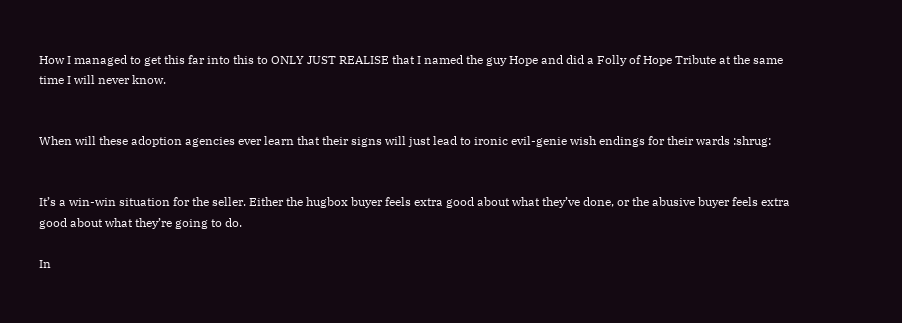How I managed to get this far into this to ONLY JUST REALISE that I named the guy Hope and did a Folly of Hope Tribute at the same time I will never know.


When will these adoption agencies ever learn that their signs will just lead to ironic evil-genie wish endings for their wards :shrug:


It’s a win-win situation for the seller. Either the hugbox buyer feels extra good about what they’ve done, or the abusive buyer feels extra good about what they’re going to do.

In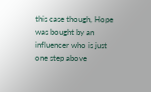this case though, Hope was bought by an influencer who is just one step above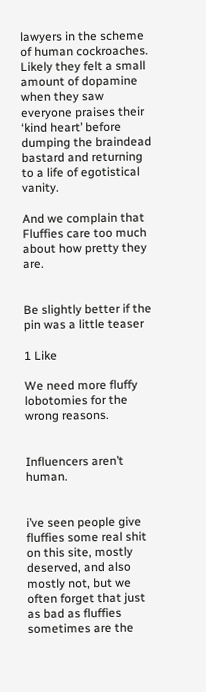lawyers in the scheme of human cockroaches. Likely they felt a small amount of dopamine when they saw everyone praises their ‘kind heart’ before dumping the braindead bastard and returning to a life of egotistical vanity.

And we complain that Fluffies care too much about how pretty they are.


Be slightly better if the pin was a little teaser

1 Like

We need more fluffy lobotomies for the wrong reasons.


Influencers aren’t human.


i’ve seen people give fluffies some real shit on this site, mostly deserved, and also mostly not, but we often forget that just as bad as fluffies sometimes are the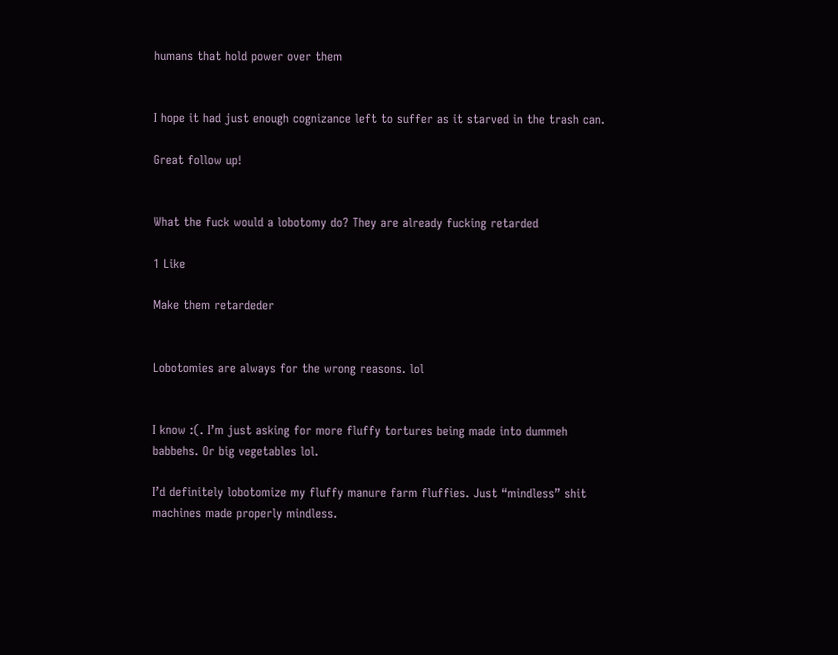humans that hold power over them


I hope it had just enough cognizance left to suffer as it starved in the trash can.

Great follow up!


What the fuck would a lobotomy do? They are already fucking retarded

1 Like

Make them retardeder


Lobotomies are always for the wrong reasons. lol


I know :(. I’m just asking for more fluffy tortures being made into dummeh babbehs. Or big vegetables lol.

I’d definitely lobotomize my fluffy manure farm fluffies. Just “mindless” shit machines made properly mindless.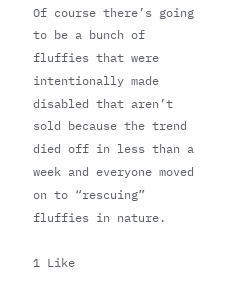Of course there’s going to be a bunch of fluffies that were intentionally made disabled that aren’t sold because the trend died off in less than a week and everyone moved on to “rescuing” fluffies in nature.

1 Like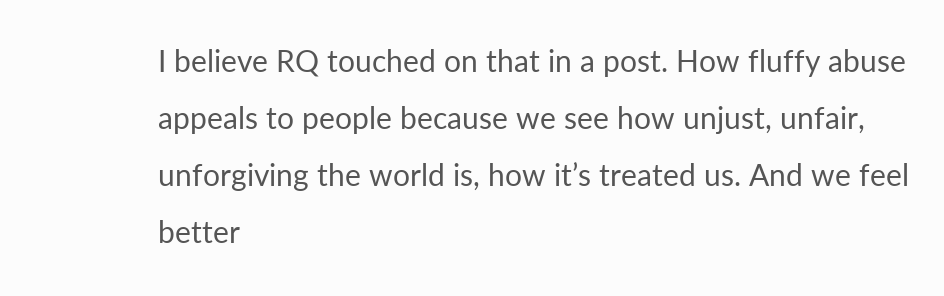I believe RQ touched on that in a post. How fluffy abuse appeals to people because we see how unjust, unfair, unforgiving the world is, how it’s treated us. And we feel better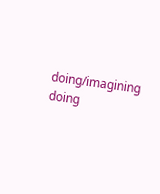doing/imagining doing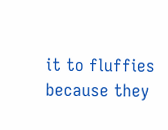it to fluffies because they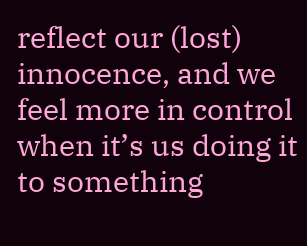reflect our (lost) innocence, and we feel more in control when it’s us doing it to something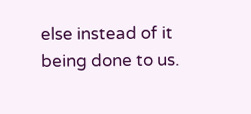else instead of it being done to us.